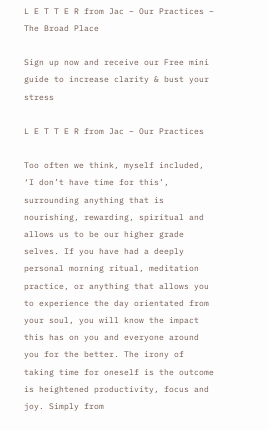L E T T E R from Jac – Our Practices – The Broad Place

Sign up now and receive our Free mini guide to increase clarity & bust your stress

L E T T E R from Jac – Our Practices

Too often we think, myself included, ‘I don’t have time for this’, surrounding anything that is nourishing, rewarding, spiritual and allows us to be our higher grade selves. If you have had a deeply personal morning ritual, meditation practice, or anything that allows you to experience the day orientated from your soul, you will know the impact this has on you and everyone around you for the better. The irony of taking time for oneself is the outcome is heightened productivity, focus and joy. Simply from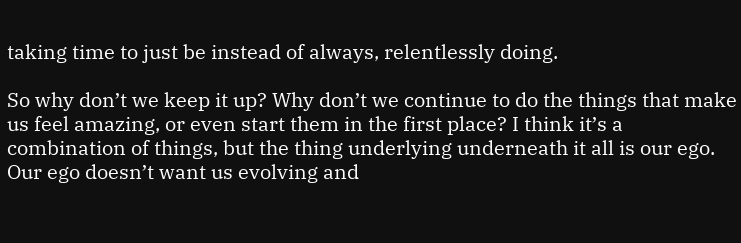taking time to just be instead of always, relentlessly doing.

So why don’t we keep it up? Why don’t we continue to do the things that make us feel amazing, or even start them in the first place? I think it’s a combination of things, but the thing underlying underneath it all is our ego. Our ego doesn’t want us evolving and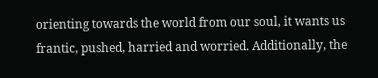orienting towards the world from our soul, it wants us frantic, pushed, harried and worried. Additionally, the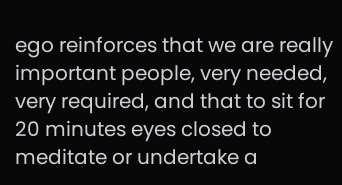ego reinforces that we are really important people, very needed, very required, and that to sit for 20 minutes eyes closed to meditate or undertake a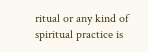ritual or any kind of spiritual practice is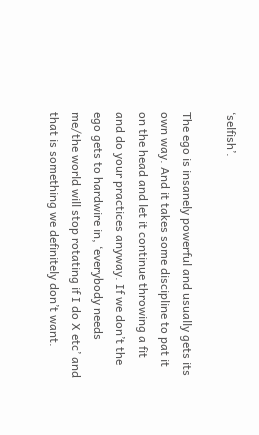‘selfish’.

The ego is insanely powerful and usually gets its own way. And it takes some discipline to pat it on the head and let it continue throwing a fit and do your practices anyway. If we don’t the ego gets to hardwire in, ‘everybody needs me/the world will stop rotating if I do X etc’ and that is something we definitely don’t want.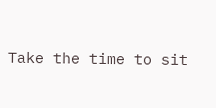Take the time to sit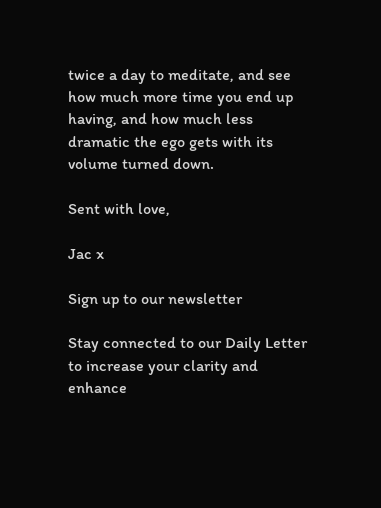twice a day to meditate, and see how much more time you end up having, and how much less dramatic the ego gets with its volume turned down.

Sent with love,

Jac x

Sign up to our newsletter

Stay connected to our Daily Letter to increase your clarity and enhance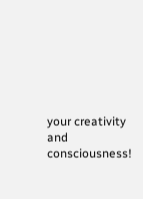your creativity and consciousness!